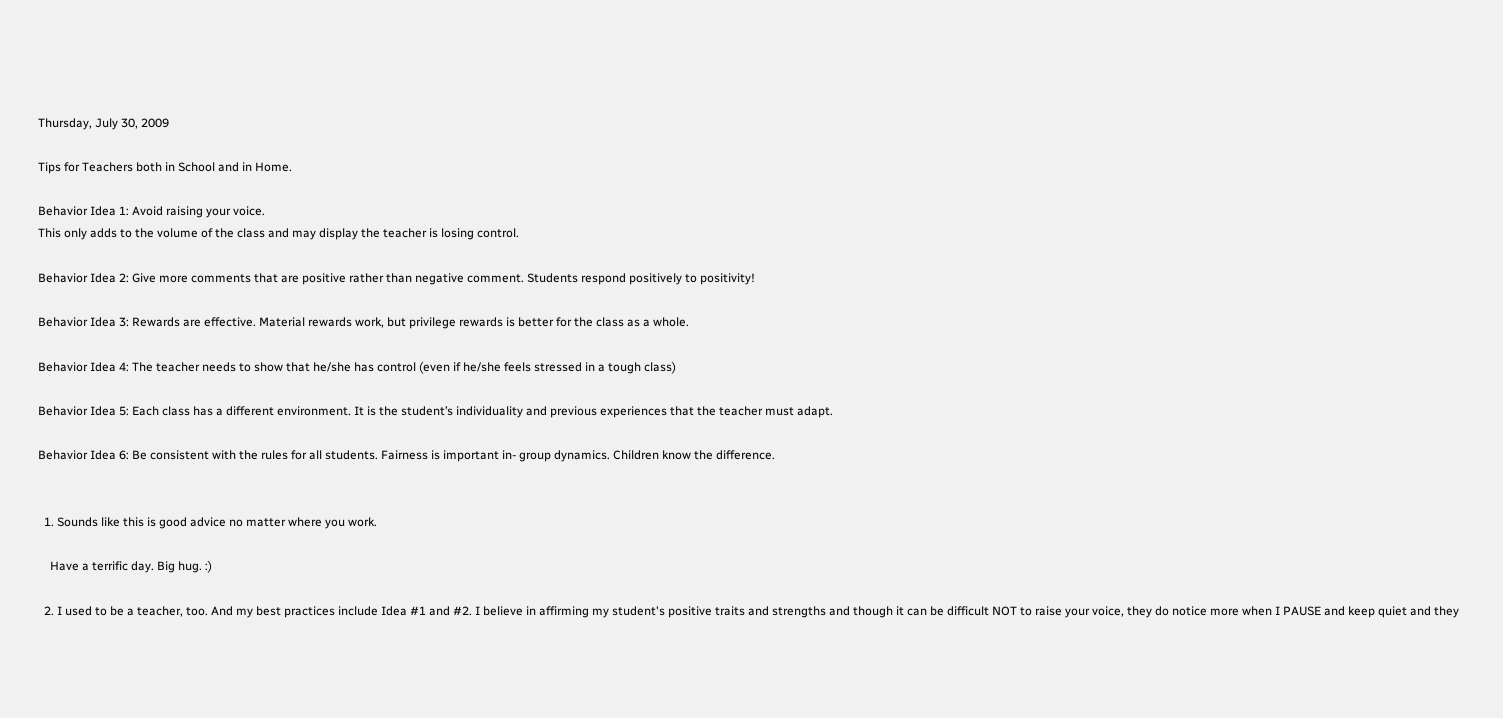Thursday, July 30, 2009

Tips for Teachers both in School and in Home.

Behavior Idea 1: Avoid raising your voice.
This only adds to the volume of the class and may display the teacher is losing control.

Behavior Idea 2: Give more comments that are positive rather than negative comment. Students respond positively to positivity!

Behavior Idea 3: Rewards are effective. Material rewards work, but privilege rewards is better for the class as a whole.

Behavior Idea 4: The teacher needs to show that he/she has control (even if he/she feels stressed in a tough class)

Behavior Idea 5: Each class has a different environment. It is the student’s individuality and previous experiences that the teacher must adapt.

Behavior Idea 6: Be consistent with the rules for all students. Fairness is important in- group dynamics. Children know the difference.


  1. Sounds like this is good advice no matter where you work.

    Have a terrific day. Big hug. :)

  2. I used to be a teacher, too. And my best practices include Idea #1 and #2. I believe in affirming my student's positive traits and strengths and though it can be difficult NOT to raise your voice, they do notice more when I PAUSE and keep quiet and they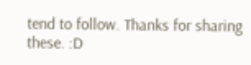tend to follow. Thanks for sharing these. :D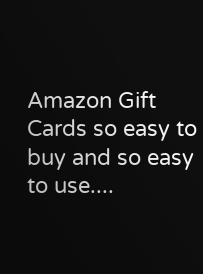Amazon Gift Cards so easy to buy and so easy to use....